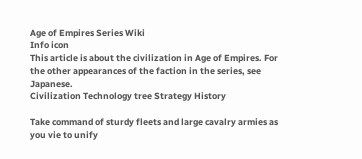Age of Empires Series Wiki
Info icon
This article is about the civilization in Age of Empires. For the other appearances of the faction in the series, see Japanese.
Civilization Technology tree Strategy History

Take command of sturdy fleets and large cavalry armies as you vie to unify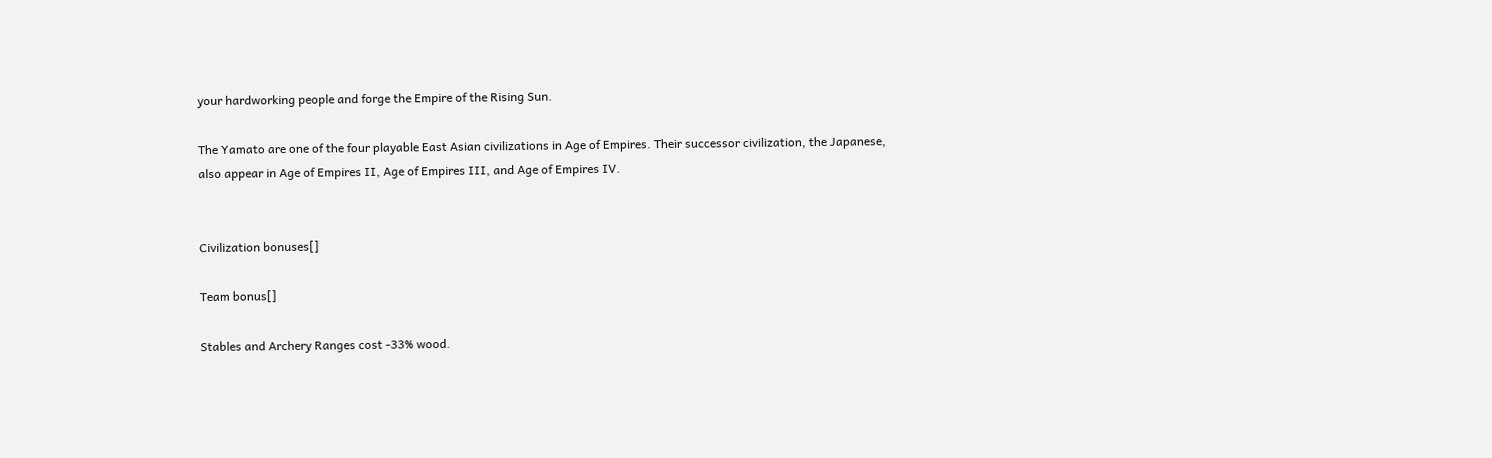your hardworking people and forge the Empire of the Rising Sun.

The Yamato are one of the four playable East Asian civilizations in Age of Empires. Their successor civilization, the Japanese, also appear in Age of Empires II, Age of Empires III, and Age of Empires IV.


Civilization bonuses[]

Team bonus[]

Stables and Archery Ranges cost -33% wood.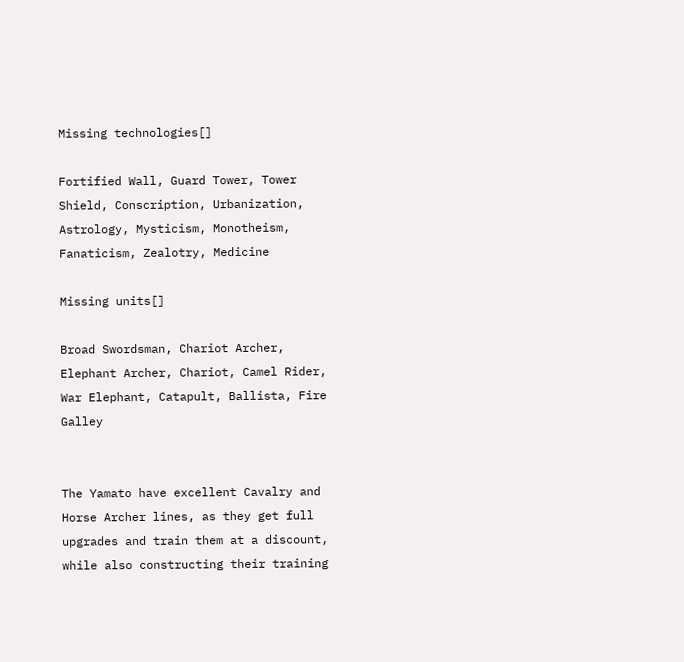Missing technologies[]

Fortified Wall, Guard Tower, Tower Shield, Conscription, Urbanization, Astrology, Mysticism, Monotheism, Fanaticism, Zealotry, Medicine

Missing units[]

Broad Swordsman, Chariot Archer, Elephant Archer, Chariot, Camel Rider, War Elephant, Catapult, Ballista, Fire Galley


The Yamato have excellent Cavalry and Horse Archer lines, as they get full upgrades and train them at a discount, while also constructing their training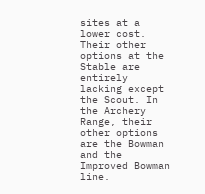sites at a lower cost. Their other options at the Stable are entirely lacking except the Scout. In the Archery Range, their other options are the Bowman and the Improved Bowman line.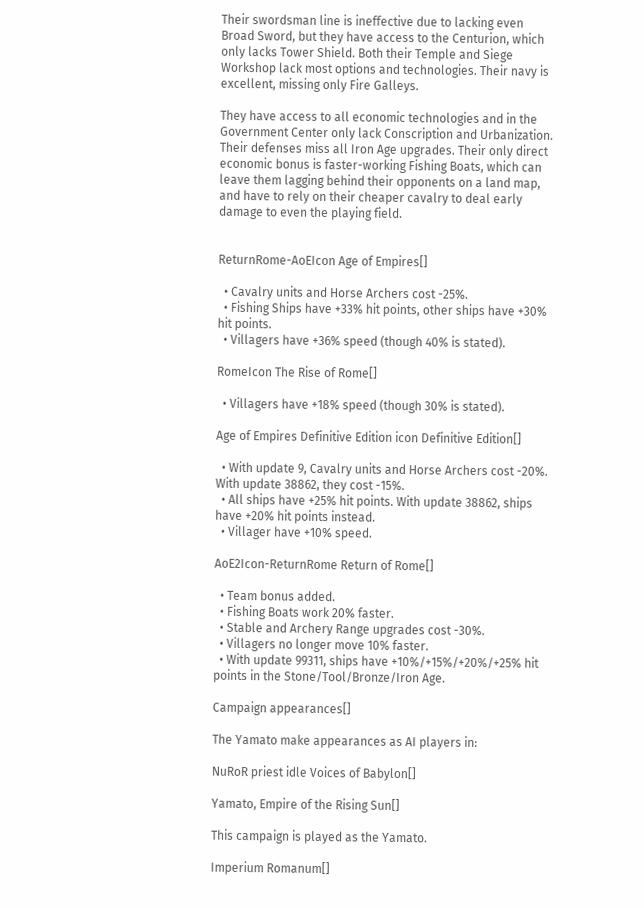Their swordsman line is ineffective due to lacking even Broad Sword, but they have access to the Centurion, which only lacks Tower Shield. Both their Temple and Siege Workshop lack most options and technologies. Their navy is excellent, missing only Fire Galleys.

They have access to all economic technologies and in the Government Center only lack Conscription and Urbanization. Their defenses miss all Iron Age upgrades. Their only direct economic bonus is faster-working Fishing Boats, which can leave them lagging behind their opponents on a land map, and have to rely on their cheaper cavalry to deal early damage to even the playing field.


ReturnRome-AoEIcon Age of Empires[]

  • Cavalry units and Horse Archers cost -25%.
  • Fishing Ships have +33% hit points, other ships have +30% hit points.
  • Villagers have +36% speed (though 40% is stated).

RomeIcon The Rise of Rome[]

  • Villagers have +18% speed (though 30% is stated).

Age of Empires Definitive Edition icon Definitive Edition[]

  • With update 9, Cavalry units and Horse Archers cost -20%. With update 38862, they cost -15%.
  • All ships have +25% hit points. With update 38862, ships have +20% hit points instead.
  • Villager have +10% speed.

AoE2Icon-ReturnRome Return of Rome[]

  • Team bonus added.
  • Fishing Boats work 20% faster.
  • Stable and Archery Range upgrades cost -30%.
  • Villagers no longer move 10% faster.
  • With update 99311, ships have +10%/+15%/+20%/+25% hit points in the Stone/Tool/Bronze/Iron Age.

Campaign appearances[]

The Yamato make appearances as AI players in:

NuRoR priest idle Voices of Babylon[]

Yamato, Empire of the Rising Sun[]

This campaign is played as the Yamato.

Imperium Romanum[]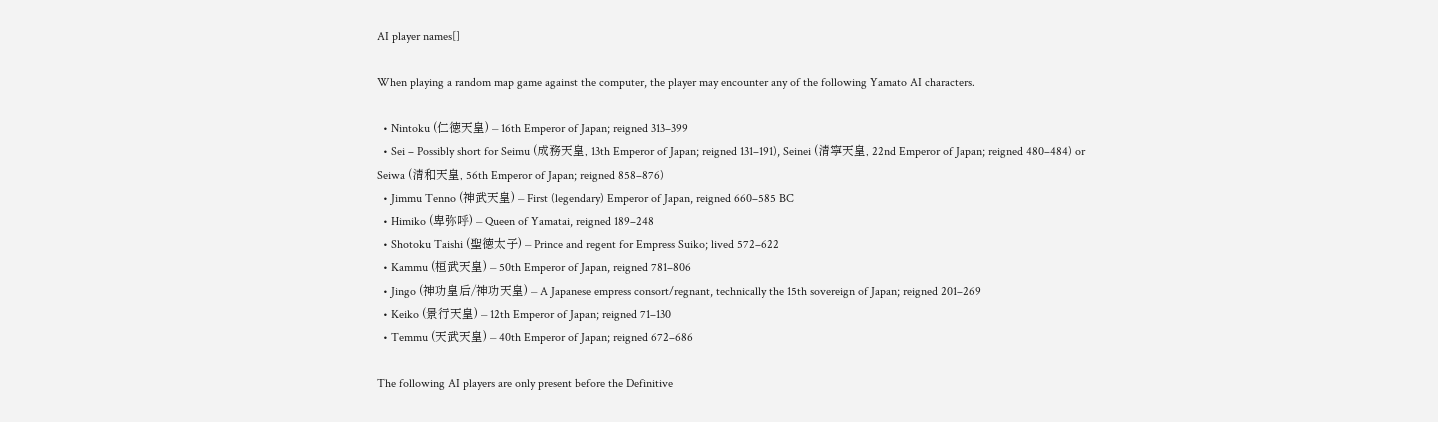AI player names[]

When playing a random map game against the computer, the player may encounter any of the following Yamato AI characters.

  • Nintoku (仁徳天皇) – 16th Emperor of Japan; reigned 313–399
  • Sei – Possibly short for Seimu (成務天皇, 13th Emperor of Japan; reigned 131–191), Seinei (清寧天皇, 22nd Emperor of Japan; reigned 480–484) or Seiwa (清和天皇, 56th Emperor of Japan; reigned 858–876)
  • Jimmu Tenno (神武天皇) – First (legendary) Emperor of Japan, reigned 660–585 BC
  • Himiko (卑弥呼) – Queen of Yamatai, reigned 189–248
  • Shotoku Taishi (聖徳太子) – Prince and regent for Empress Suiko; lived 572–622
  • Kammu (桓武天皇) – 50th Emperor of Japan, reigned 781–806
  • Jingo (神功皇后/神功天皇) – A Japanese empress consort/regnant, technically the 15th sovereign of Japan; reigned 201–269
  • Keiko (景行天皇) – 12th Emperor of Japan; reigned 71–130
  • Temmu (天武天皇) – 40th Emperor of Japan; reigned 672–686

The following AI players are only present before the Definitive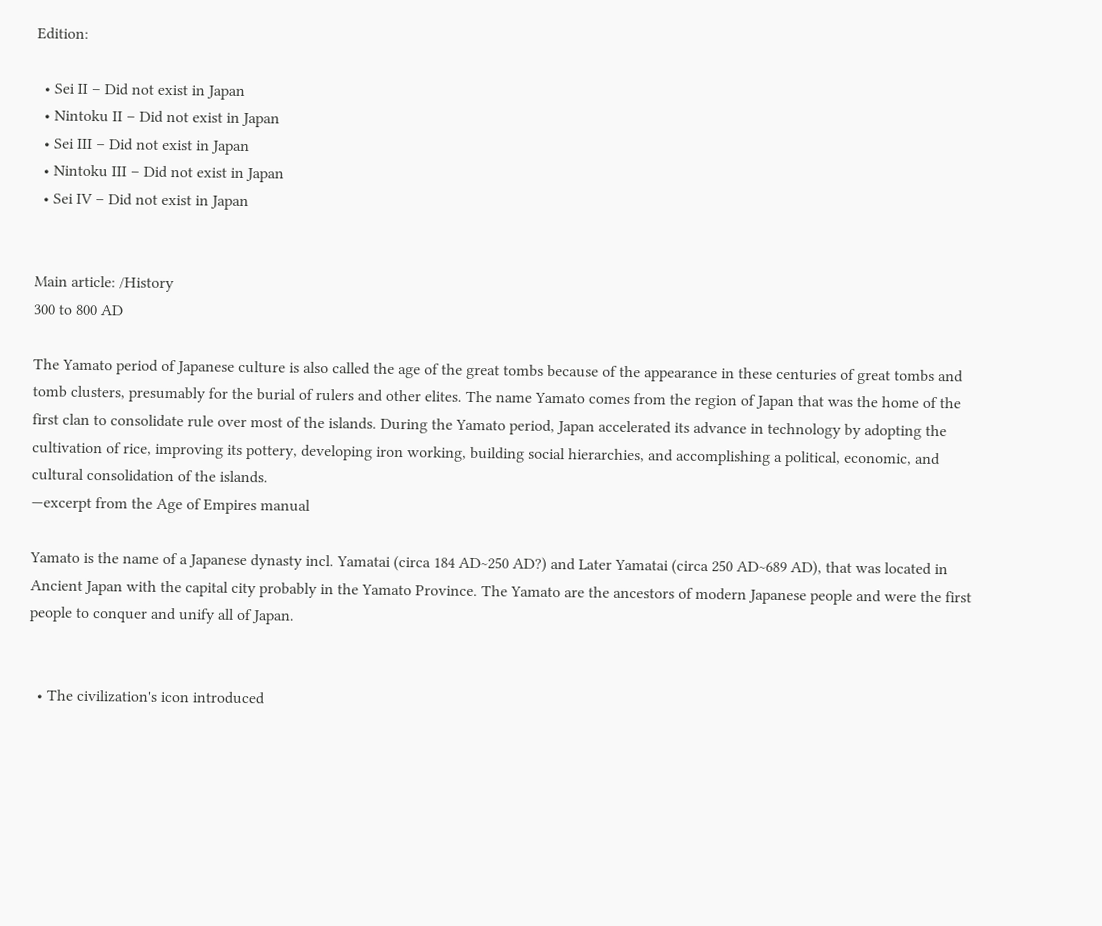Edition:

  • Sei II – Did not exist in Japan
  • Nintoku II – Did not exist in Japan
  • Sei III – Did not exist in Japan
  • Nintoku III – Did not exist in Japan
  • Sei IV – Did not exist in Japan


Main article: /History
300 to 800 AD

The Yamato period of Japanese culture is also called the age of the great tombs because of the appearance in these centuries of great tombs and tomb clusters, presumably for the burial of rulers and other elites. The name Yamato comes from the region of Japan that was the home of the first clan to consolidate rule over most of the islands. During the Yamato period, Japan accelerated its advance in technology by adopting the cultivation of rice, improving its pottery, developing iron working, building social hierarchies, and accomplishing a political, economic, and cultural consolidation of the islands.
—excerpt from the Age of Empires manual

Yamato is the name of a Japanese dynasty incl. Yamatai (circa 184 AD~250 AD?) and Later Yamatai (circa 250 AD~689 AD), that was located in Ancient Japan with the capital city probably in the Yamato Province. The Yamato are the ancestors of modern Japanese people and were the first people to conquer and unify all of Japan.


  • The civilization's icon introduced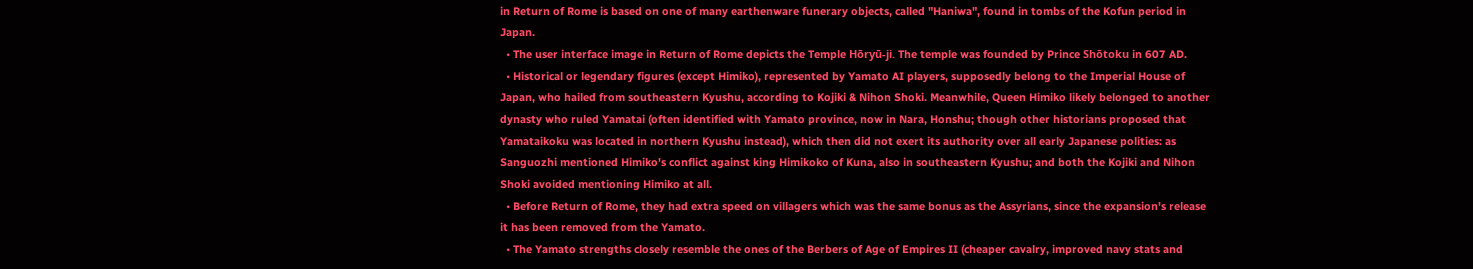in Return of Rome is based on one of many earthenware funerary objects, called "Haniwa", found in tombs of the Kofun period in Japan.
  • The user interface image in Return of Rome depicts the Temple Hōryū-ji. The temple was founded by Prince Shōtoku in 607 AD.
  • Historical or legendary figures (except Himiko), represented by Yamato AI players, supposedly belong to the Imperial House of Japan, who hailed from southeastern Kyushu, according to Kojiki & Nihon Shoki. Meanwhile, Queen Himiko likely belonged to another dynasty who ruled Yamatai (often identified with Yamato province, now in Nara, Honshu; though other historians proposed that Yamataikoku was located in northern Kyushu instead), which then did not exert its authority over all early Japanese polities: as Sanguozhi mentioned Himiko's conflict against king Himikoko of Kuna, also in southeastern Kyushu; and both the Kojiki and Nihon Shoki avoided mentioning Himiko at all.
  • Before Return of Rome, they had extra speed on villagers which was the same bonus as the Assyrians, since the expansion's release it has been removed from the Yamato.
  • The Yamato strengths closely resemble the ones of the Berbers of Age of Empires II (cheaper cavalry, improved navy stats and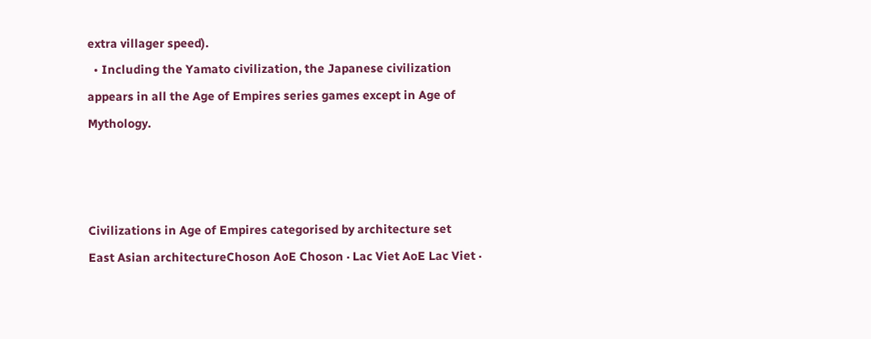extra villager speed).
  • Including the Yamato civilization, the Japanese civilization appears in all the Age of Empires series games except in Age of Mythology.



Civilizations in Age of Empires categorised by architecture set
East Asian architectureChoson AoE Choson · Lac Viet AoE Lac Viet ·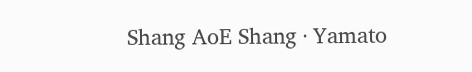Shang AoE Shang · Yamato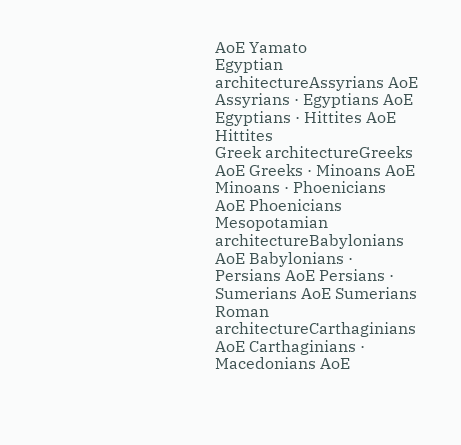AoE Yamato
Egyptian architectureAssyrians AoE Assyrians · Egyptians AoE Egyptians · Hittites AoE Hittites
Greek architectureGreeks AoE Greeks · Minoans AoE Minoans · Phoenicians AoE Phoenicians
Mesopotamian architectureBabylonians AoE Babylonians · Persians AoE Persians · Sumerians AoE Sumerians
Roman architectureCarthaginians AoE Carthaginians · Macedonians AoE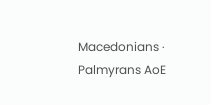Macedonians · Palmyrans AoE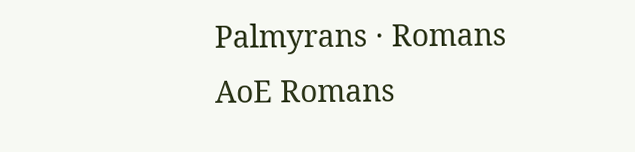Palmyrans · Romans AoE Romans